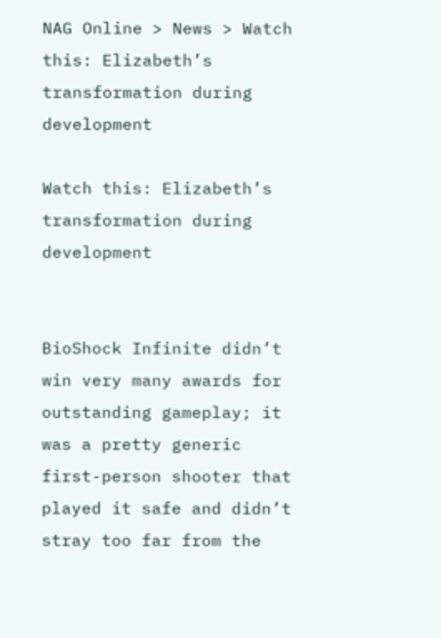NAG Online > News > Watch this: Elizabeth’s transformation during development

Watch this: Elizabeth’s transformation during development


BioShock Infinite didn’t win very many awards for outstanding gameplay; it was a pretty generic first-person shooter that played it safe and didn’t stray too far from the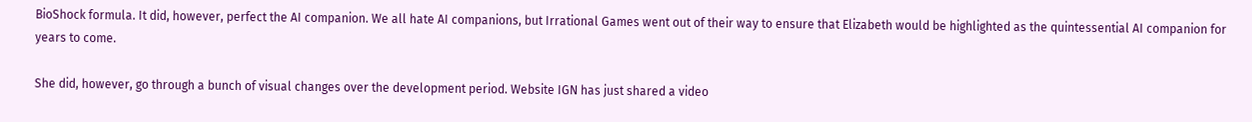BioShock formula. It did, however, perfect the AI companion. We all hate AI companions, but Irrational Games went out of their way to ensure that Elizabeth would be highlighted as the quintessential AI companion for years to come.

She did, however, go through a bunch of visual changes over the development period. Website IGN has just shared a video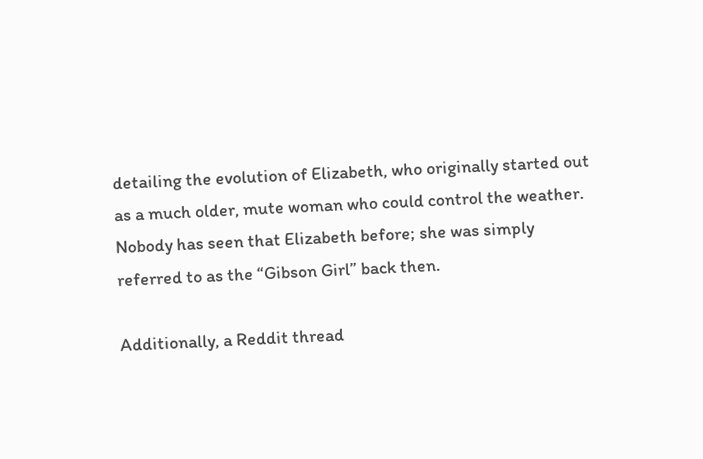detailing the evolution of Elizabeth, who originally started out as a much older, mute woman who could control the weather. Nobody has seen that Elizabeth before; she was simply referred to as the “Gibson Girl” back then.

Additionally, a Reddit thread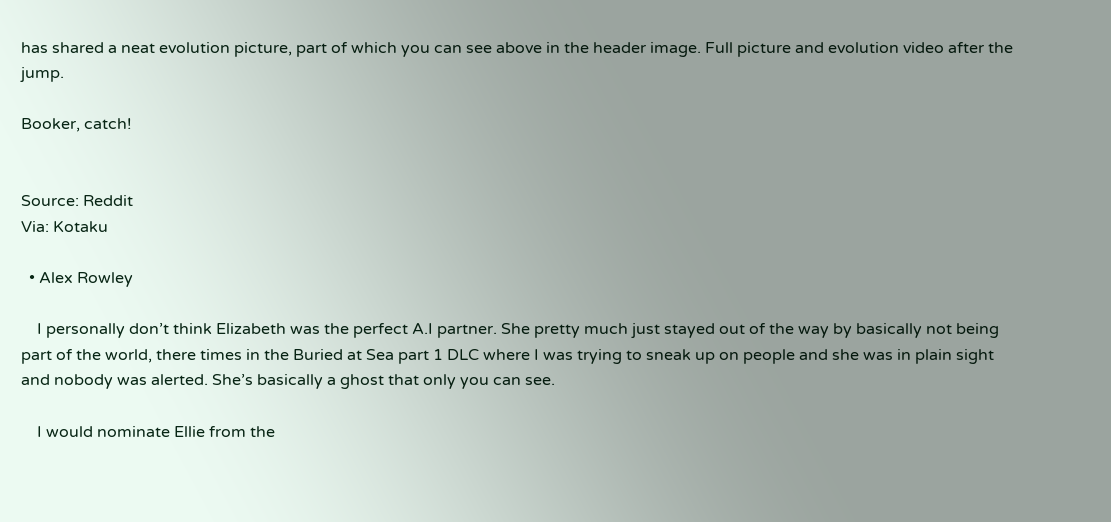has shared a neat evolution picture, part of which you can see above in the header image. Full picture and evolution video after the jump.

Booker, catch!


Source: Reddit
Via: Kotaku

  • Alex Rowley

    I personally don’t think Elizabeth was the perfect A.I partner. She pretty much just stayed out of the way by basically not being part of the world, there times in the Buried at Sea part 1 DLC where I was trying to sneak up on people and she was in plain sight and nobody was alerted. She’s basically a ghost that only you can see.

    I would nominate Ellie from the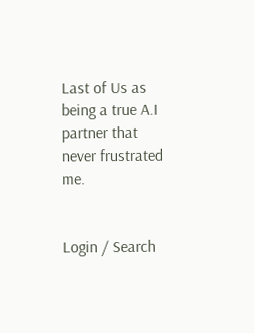Last of Us as being a true A.I partner that never frustrated me.


Login / Search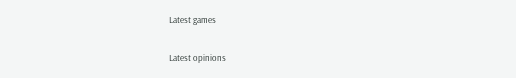Latest games

Latest opinions